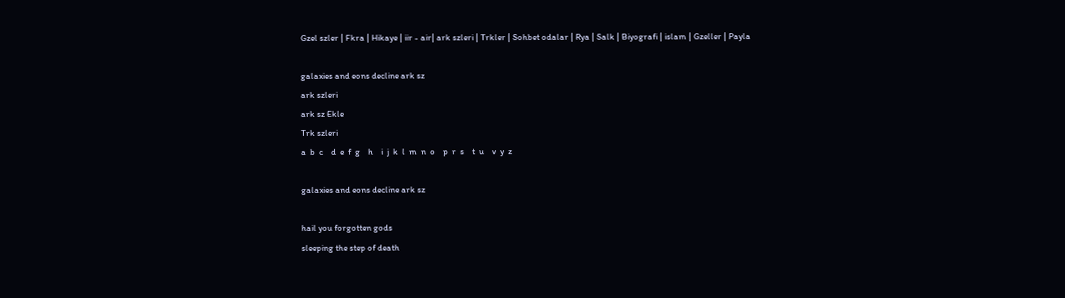Gzel szler | Fkra | Hikaye | iir - air| ark szleri | Trkler | Sohbet odalar | Rya | Salk | Biyografi | islam | Gzeller | Payla

galaxies and eons decline ark sz
ark szleri
ark sz Ekle
Trk szleri
a  b  c    d  e  f  g    h    i  j  k  l  m  n  o    p  r  s    t  u    v  y  z

galaxies and eons decline ark sz

hail you forgotten gods
sleeping the step of death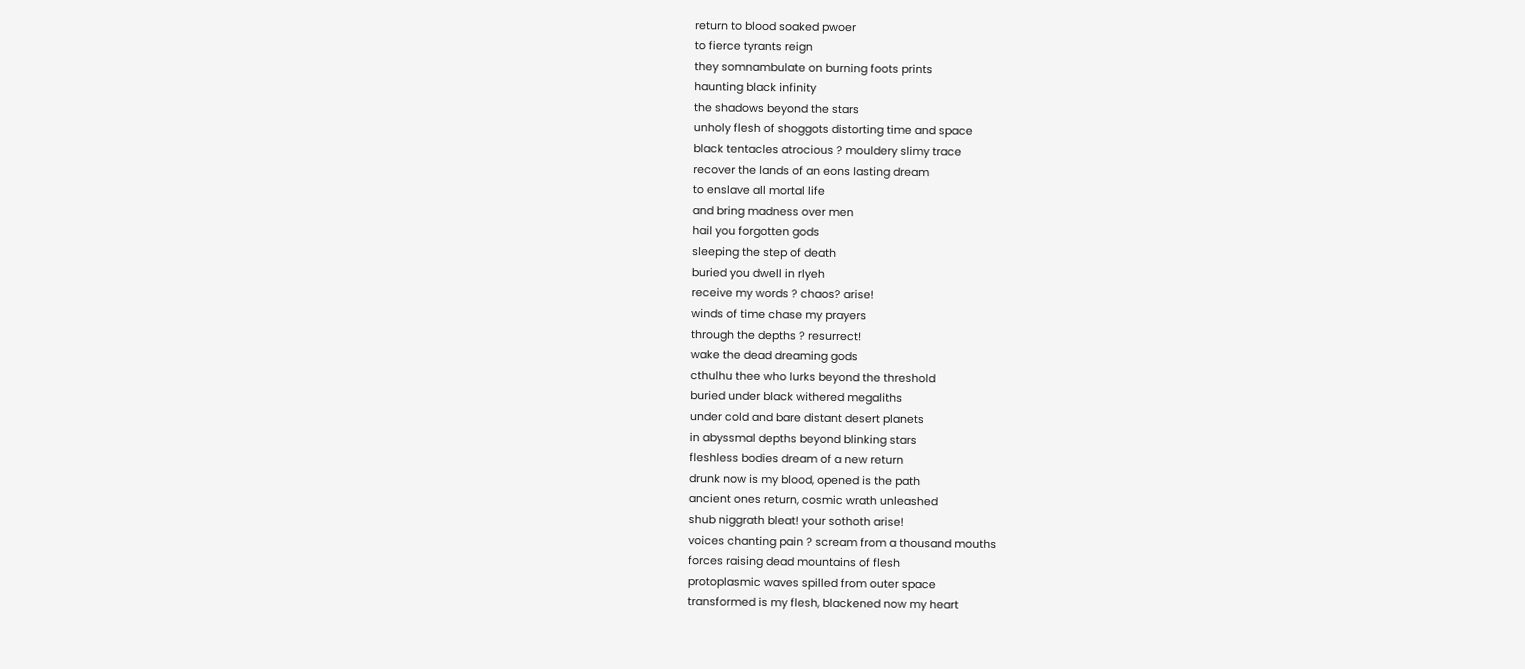return to blood soaked pwoer
to fierce tyrants reign
they somnambulate on burning foots prints
haunting black infinity
the shadows beyond the stars
unholy flesh of shoggots distorting time and space
black tentacles atrocious ? mouldery slimy trace
recover the lands of an eons lasting dream
to enslave all mortal life
and bring madness over men
hail you forgotten gods
sleeping the step of death
buried you dwell in rlyeh
receive my words ? chaos? arise!
winds of time chase my prayers
through the depths ? resurrect!
wake the dead dreaming gods
cthulhu thee who lurks beyond the threshold
buried under black withered megaliths
under cold and bare distant desert planets
in abyssmal depths beyond blinking stars
fleshless bodies dream of a new return
drunk now is my blood, opened is the path
ancient ones return, cosmic wrath unleashed
shub niggrath bleat! your sothoth arise!
voices chanting pain ? scream from a thousand mouths
forces raising dead mountains of flesh
protoplasmic waves spilled from outer space
transformed is my flesh, blackened now my heart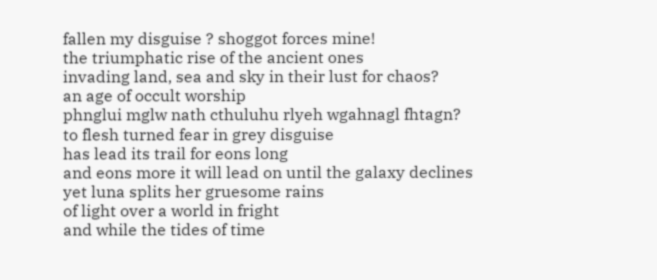fallen my disguise ? shoggot forces mine!
the triumphatic rise of the ancient ones
invading land, sea and sky in their lust for chaos?
an age of occult worship
phnglui mglw nath cthuluhu rlyeh wgahnagl fhtagn?
to flesh turned fear in grey disguise
has lead its trail for eons long
and eons more it will lead on until the galaxy declines
yet luna splits her gruesome rains
of light over a world in fright
and while the tides of time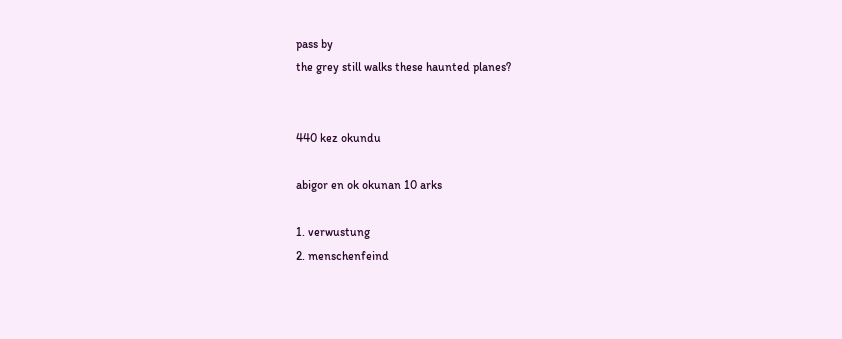pass by
the grey still walks these haunted planes?


440 kez okundu

abigor en ok okunan 10 arks

1. verwustung
2. menschenfeind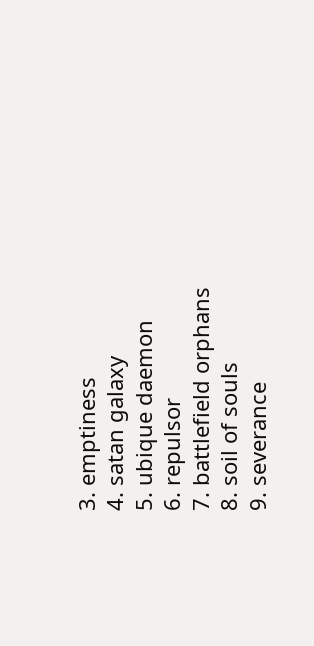3. emptiness
4. satan galaxy
5. ubique daemon
6. repulsor
7. battlefield orphans
8. soil of souls
9. severance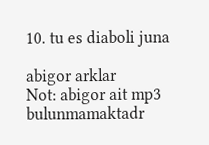10. tu es diaboli juna

abigor arklar
Not: abigor ait mp3 bulunmamaktadr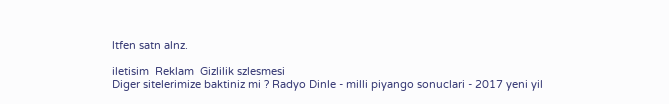ltfen satn alnz.

iletisim  Reklam  Gizlilik szlesmesi
Diger sitelerimize baktiniz mi ? Radyo Dinle - milli piyango sonuclari - 2017 yeni yil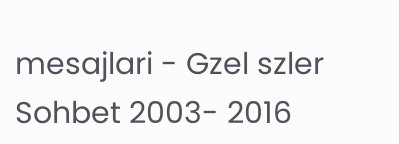mesajlari - Gzel szler Sohbet 2003- 2016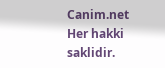Canim.net Her hakki saklidir.